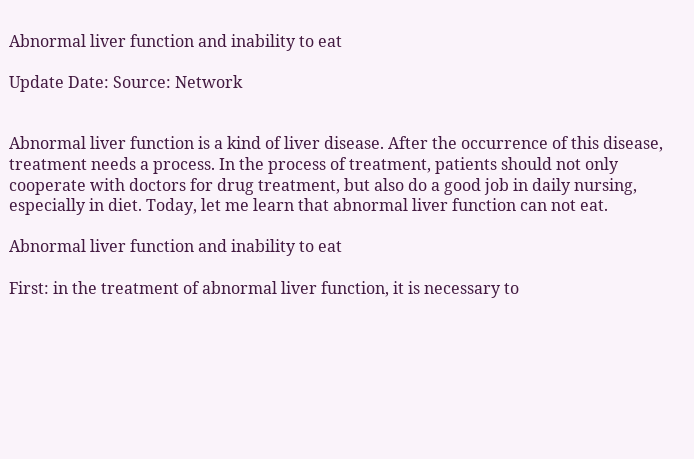Abnormal liver function and inability to eat

Update Date: Source: Network


Abnormal liver function is a kind of liver disease. After the occurrence of this disease, treatment needs a process. In the process of treatment, patients should not only cooperate with doctors for drug treatment, but also do a good job in daily nursing, especially in diet. Today, let me learn that abnormal liver function can not eat.

Abnormal liver function and inability to eat

First: in the treatment of abnormal liver function, it is necessary to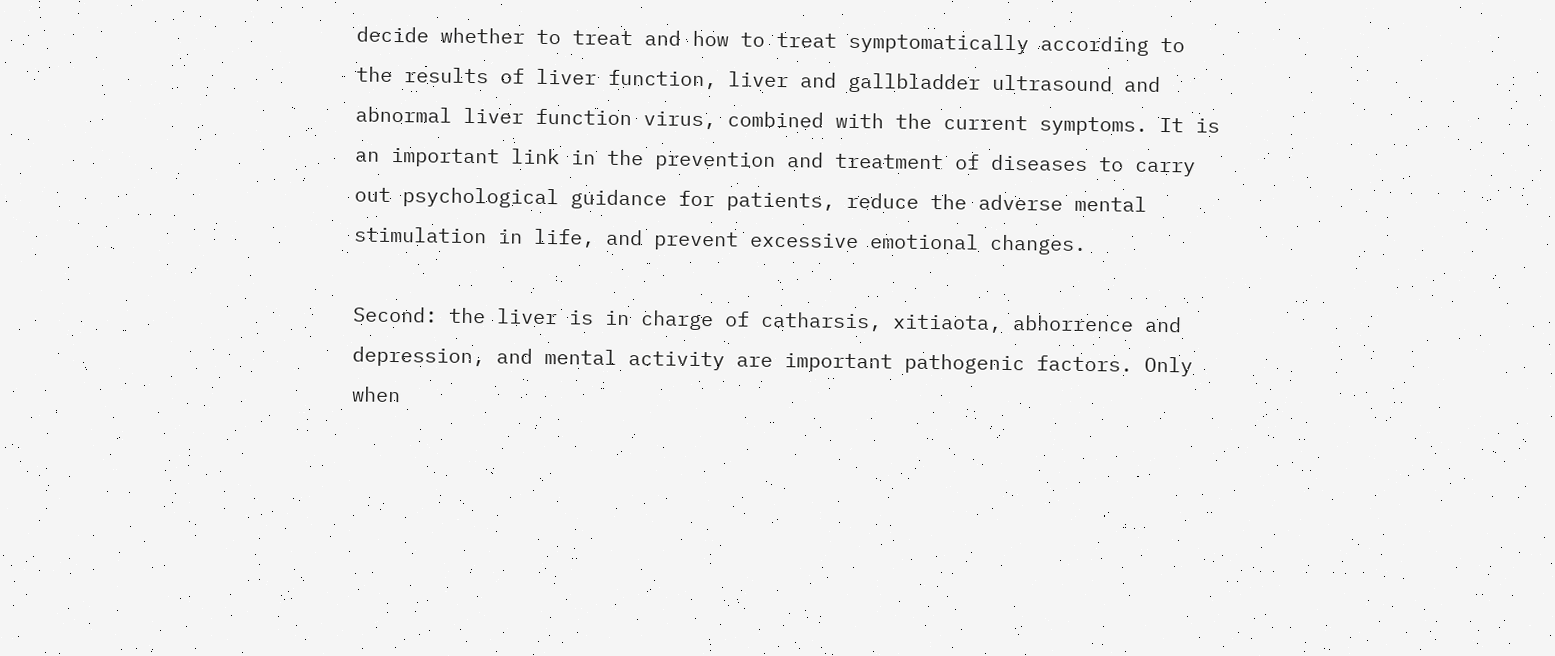decide whether to treat and how to treat symptomatically according to the results of liver function, liver and gallbladder ultrasound and abnormal liver function virus, combined with the current symptoms. It is an important link in the prevention and treatment of diseases to carry out psychological guidance for patients, reduce the adverse mental stimulation in life, and prevent excessive emotional changes.

Second: the liver is in charge of catharsis, xitiaota, abhorrence and depression, and mental activity are important pathogenic factors. Only when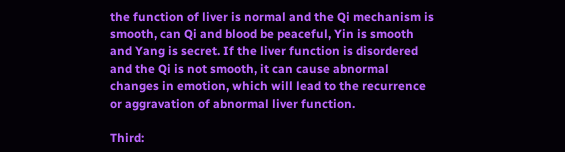the function of liver is normal and the Qi mechanism is smooth, can Qi and blood be peaceful, Yin is smooth and Yang is secret. If the liver function is disordered and the Qi is not smooth, it can cause abnormal changes in emotion, which will lead to the recurrence or aggravation of abnormal liver function.

Third: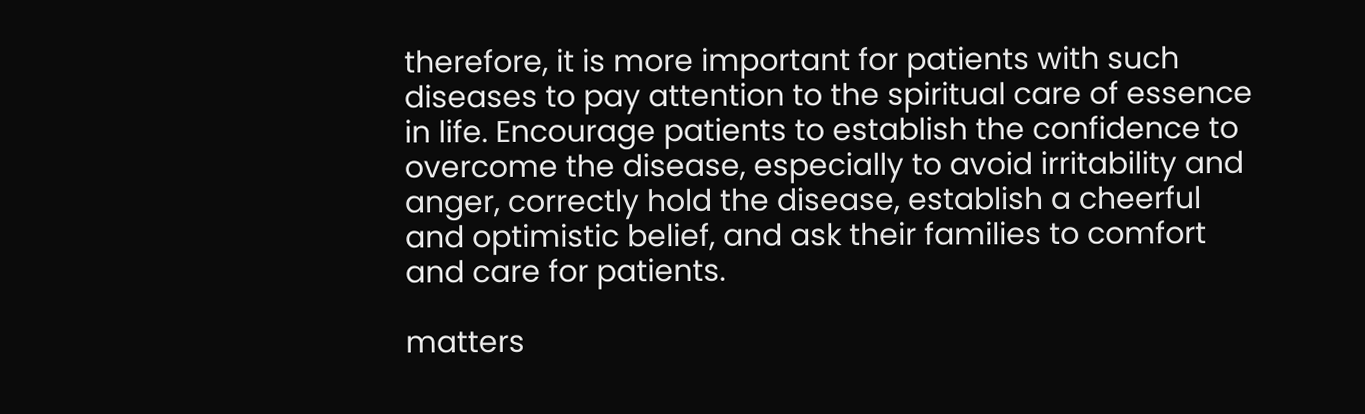therefore, it is more important for patients with such diseases to pay attention to the spiritual care of essence in life. Encourage patients to establish the confidence to overcome the disease, especially to avoid irritability and anger, correctly hold the disease, establish a cheerful and optimistic belief, and ask their families to comfort and care for patients.

matters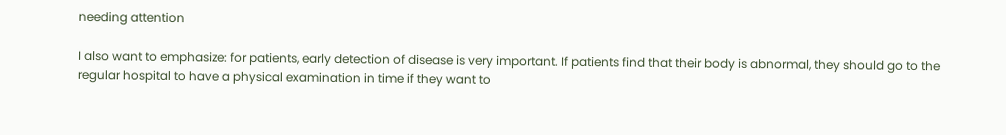needing attention

I also want to emphasize: for patients, early detection of disease is very important. If patients find that their body is abnormal, they should go to the regular hospital to have a physical examination in time if they want to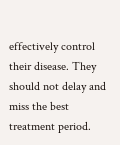effectively control their disease. They should not delay and miss the best treatment period.